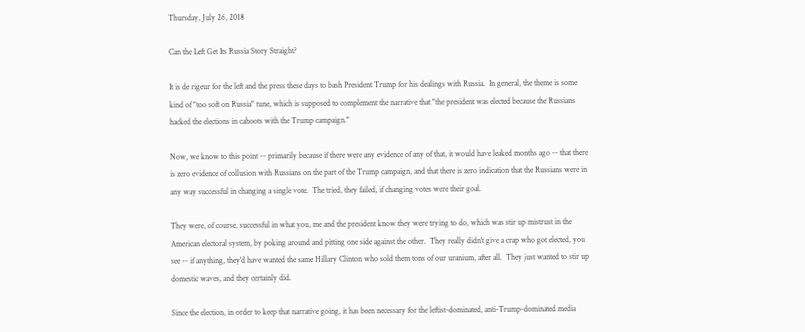Thursday, July 26, 2018

Can the Left Get Its Russia Story Straight?

It is de rigeur for the left and the press these days to bash President Trump for his dealings with Russia.  In general, the theme is some kind of "too soft on Russia" tune, which is supposed to complement the narrative that "the president was elected because the Russians hacked the elections in cahoots with the Trump campaign."

Now, we know to this point -- primarily because if there were any evidence of any of that, it would have leaked months ago -- that there is zero evidence of collusion with Russians on the part of the Trump campaign, and that there is zero indication that the Russians were in any way successful in changing a single vote.  The tried, they failed, if changing votes were their goal.

They were, of course, successful in what you, me and the president know they were trying to do, which was stir up mistrust in the American electoral system, by poking around and pitting one side against the other.  They really didn't give a crap who got elected, you see -- if anything, they'd have wanted the same Hillary Clinton who sold them tons of our uranium, after all.  They just wanted to stir up domestic waves, and they certainly did.

Since the election, in order to keep that narrative going, it has been necessary for the leftist-dominated, anti-Trump-dominated media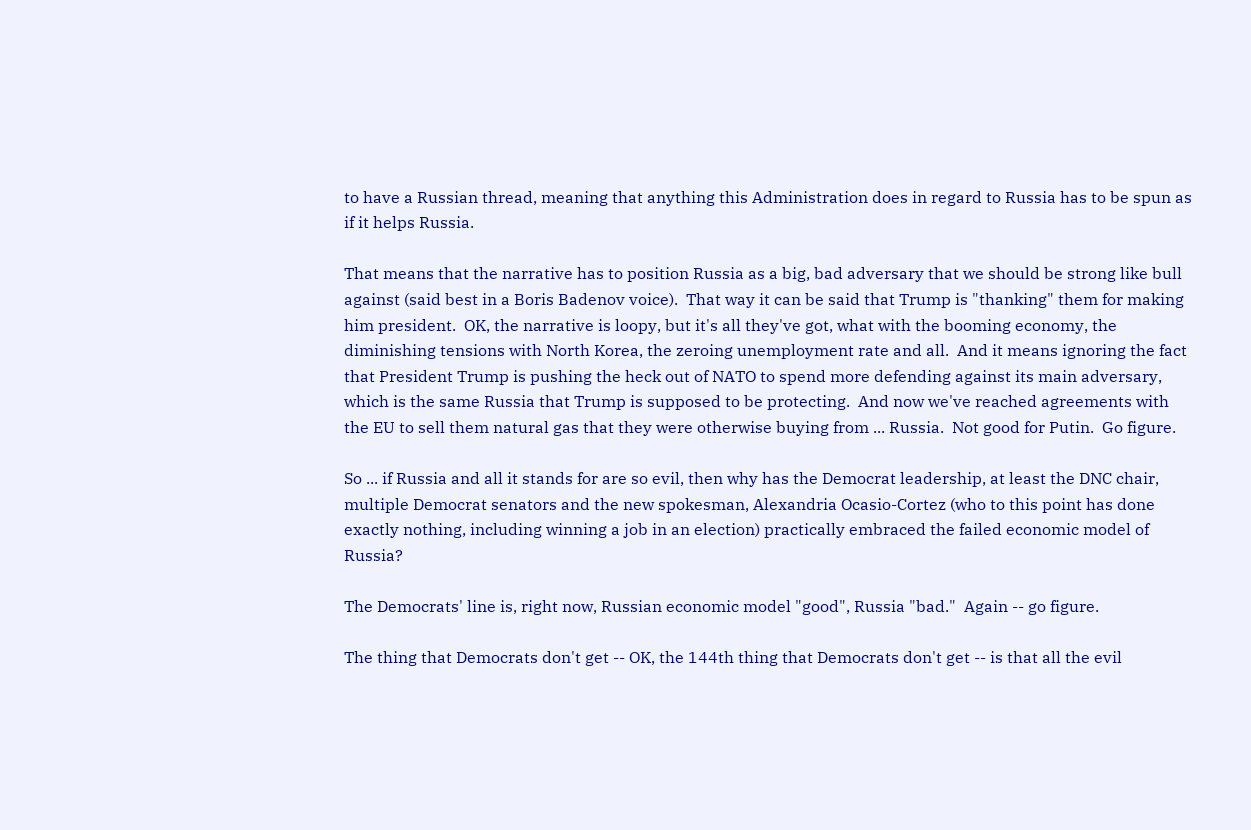to have a Russian thread, meaning that anything this Administration does in regard to Russia has to be spun as if it helps Russia.

That means that the narrative has to position Russia as a big, bad adversary that we should be strong like bull against (said best in a Boris Badenov voice).  That way it can be said that Trump is "thanking" them for making him president.  OK, the narrative is loopy, but it's all they've got, what with the booming economy, the diminishing tensions with North Korea, the zeroing unemployment rate and all.  And it means ignoring the fact that President Trump is pushing the heck out of NATO to spend more defending against its main adversary, which is the same Russia that Trump is supposed to be protecting.  And now we've reached agreements with the EU to sell them natural gas that they were otherwise buying from ... Russia.  Not good for Putin.  Go figure.

So ... if Russia and all it stands for are so evil, then why has the Democrat leadership, at least the DNC chair, multiple Democrat senators and the new spokesman, Alexandria Ocasio-Cortez (who to this point has done exactly nothing, including winning a job in an election) practically embraced the failed economic model of Russia?

The Democrats' line is, right now, Russian economic model "good", Russia "bad."  Again -- go figure.

The thing that Democrats don't get -- OK, the 144th thing that Democrats don't get -- is that all the evil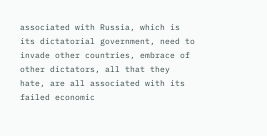associated with Russia, which is its dictatorial government, need to invade other countries, embrace of other dictators, all that they hate, are all associated with its failed economic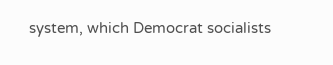system, which Democrat socialists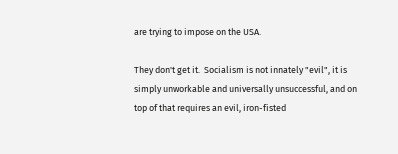are trying to impose on the USA.

They don't get it.  Socialism is not innately "evil", it is simply unworkable and universally unsuccessful, and on top of that requires an evil, iron-fisted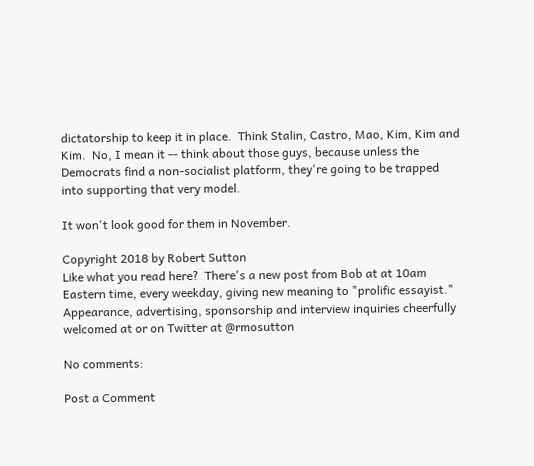dictatorship to keep it in place.  Think Stalin, Castro, Mao, Kim, Kim and Kim.  No, I mean it -- think about those guys, because unless the Democrats find a non-socialist platform, they're going to be trapped into supporting that very model.

It won't look good for them in November.

Copyright 2018 by Robert Sutton
Like what you read here?  There's a new post from Bob at at 10am Eastern time, every weekday, giving new meaning to "prolific essayist."  Appearance, advertising, sponsorship and interview inquiries cheerfully welcomed at or on Twitter at @rmosutton

No comments:

Post a Comment